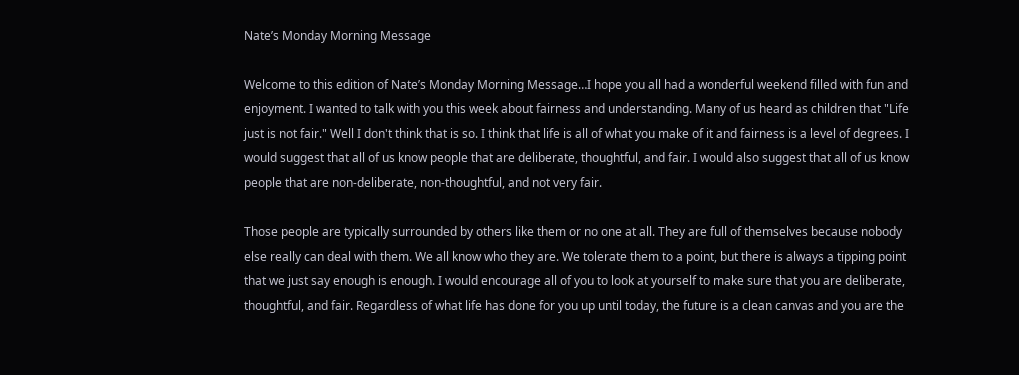Nate’s Monday Morning Message

Welcome to this edition of Nate’s Monday Morning Message…I hope you all had a wonderful weekend filled with fun and enjoyment. I wanted to talk with you this week about fairness and understanding. Many of us heard as children that "Life just is not fair." Well I don't think that is so. I think that life is all of what you make of it and fairness is a level of degrees. I would suggest that all of us know people that are deliberate, thoughtful, and fair. I would also suggest that all of us know people that are non-deliberate, non-thoughtful, and not very fair.

Those people are typically surrounded by others like them or no one at all. They are full of themselves because nobody else really can deal with them. We all know who they are. We tolerate them to a point, but there is always a tipping point that we just say enough is enough. I would encourage all of you to look at yourself to make sure that you are deliberate, thoughtful, and fair. Regardless of what life has done for you up until today, the future is a clean canvas and you are the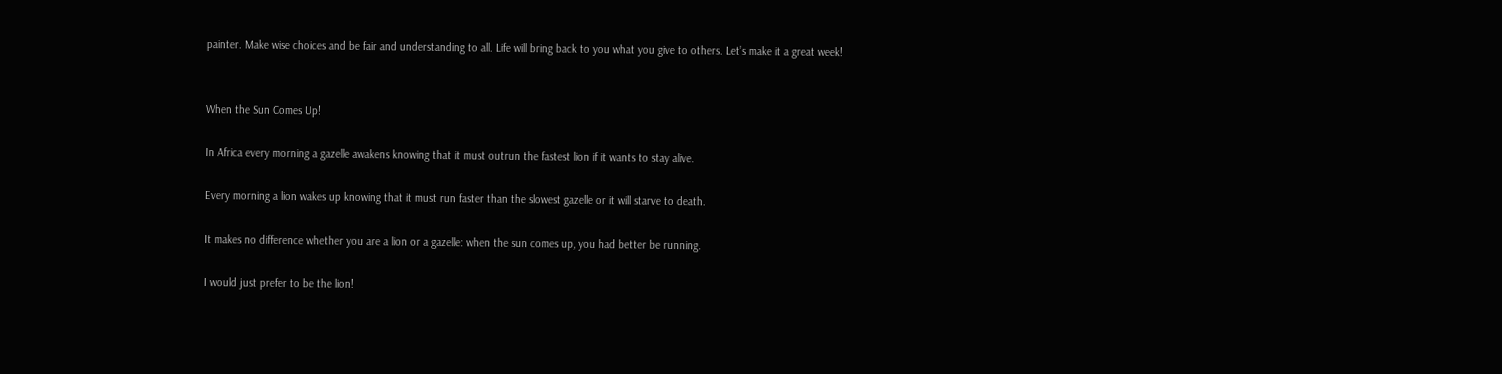painter. Make wise choices and be fair and understanding to all. Life will bring back to you what you give to others. Let’s make it a great week!


When the Sun Comes Up!

In Africa every morning a gazelle awakens knowing that it must outrun the fastest lion if it wants to stay alive.

Every morning a lion wakes up knowing that it must run faster than the slowest gazelle or it will starve to death.

It makes no difference whether you are a lion or a gazelle: when the sun comes up, you had better be running.

I would just prefer to be the lion!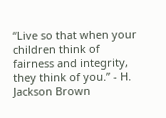“Live so that when your children think of fairness and integrity, they think of you.” - H. Jackson Brown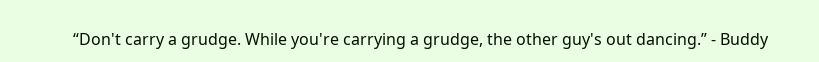“Don't carry a grudge. While you're carrying a grudge, the other guy's out dancing.” - Buddy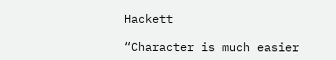Hackett

“Character is much easier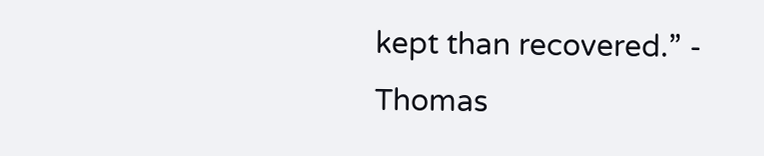kept than recovered.” - Thomas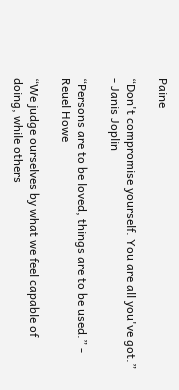Paine

“Don't compromise yourself. You are all you've got.” - Janis Joplin

“Persons are to be loved, things are to be used.” - Reuel Howe

“We judge ourselves by what we feel capable of doing, while others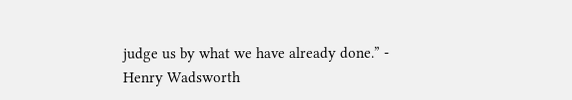judge us by what we have already done.” - Henry Wadsworth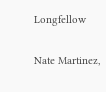Longfellow

Nate Martinez,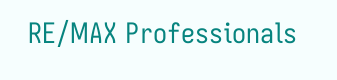RE/MAX Professionals